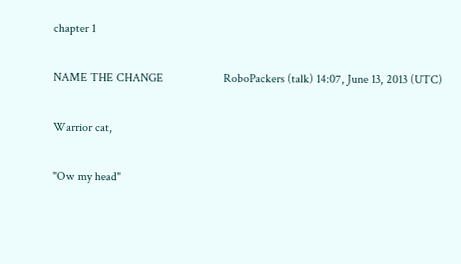chapter 1

NAME THE CHANGE                    RoboPackers (talk) 14:07, June 13, 2013 (UTC)

Warrior cat,

"Ow my head"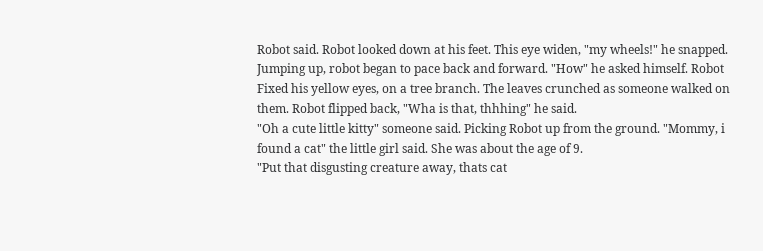Robot said. Robot looked down at his feet. This eye widen, "my wheels!" he snapped. Jumping up, robot began to pace back and forward. "How" he asked himself. Robot Fixed his yellow eyes, on a tree branch. The leaves crunched as someone walked on them. Robot flipped back, "Wha is that, thhhing" he said.
"Oh a cute little kitty" someone said. Picking Robot up from the ground. "Mommy, i found a cat" the little girl said. She was about the age of 9.
"Put that disgusting creature away, thats cat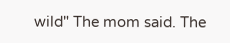wild" The mom said. The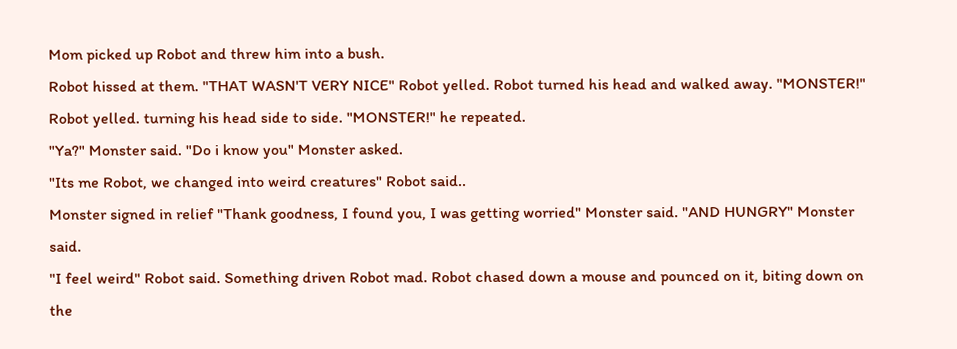Mom picked up Robot and threw him into a bush.
Robot hissed at them. "THAT WASN'T VERY NICE" Robot yelled. Robot turned his head and walked away. "MONSTER!" Robot yelled. turning his head side to side. "MONSTER!" he repeated.
"Ya?" Monster said. "Do i know you" Monster asked.
"Its me Robot, we changed into weird creatures" Robot said..
Monster signed in relief "Thank goodness, I found you, I was getting worried" Monster said. "AND HUNGRY" Monster said.
"I feel weird" Robot said. Something driven Robot mad. Robot chased down a mouse and pounced on it, biting down on the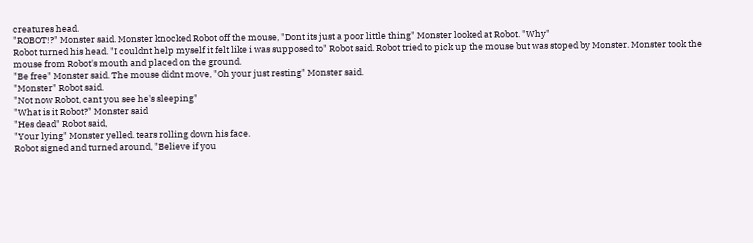creatures head.
"ROBOT!?" Monster said. Monster knocked Robot off the mouse, "Dont its just a poor little thing" Monster looked at Robot. "Why"
Robot turned his head. "I couldnt help myself it felt like i was supposed to" Robot said. Robot tried to pick up the mouse but was stoped by Monster. Monster took the mouse from Robot's mouth and placed on the ground.
"Be free" Monster said. The mouse didnt move, "Oh your just resting" Monster said.
"Monster" Robot said.
"Not now Robot, cant you see he's sleeping"
"What is it Robot?" Monster said
"Hes dead" Robot said,
"Your lying" Monster yelled. tears rolling down his face.
Robot signed and turned around, "Believe if you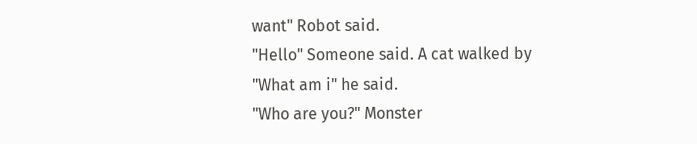want" Robot said.
"Hello" Someone said. A cat walked by "What am i" he said.
"Who are you?" Monster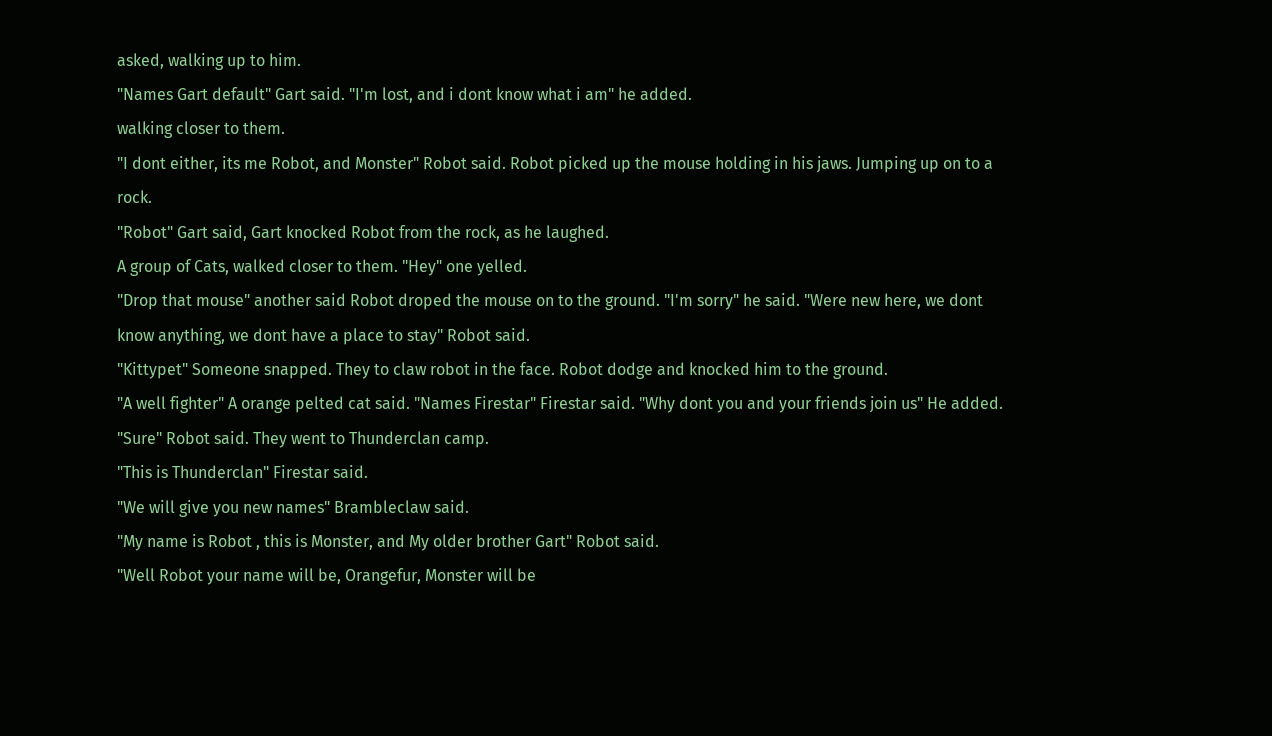asked, walking up to him.
"Names Gart default" Gart said. "I'm lost, and i dont know what i am" he added.
walking closer to them.
"I dont either, its me Robot, and Monster" Robot said. Robot picked up the mouse holding in his jaws. Jumping up on to a rock.
"Robot" Gart said, Gart knocked Robot from the rock, as he laughed.
A group of Cats, walked closer to them. "Hey" one yelled.
"Drop that mouse" another said Robot droped the mouse on to the ground. "I'm sorry" he said. "Were new here, we dont know anything, we dont have a place to stay" Robot said.
"Kittypet" Someone snapped. They to claw robot in the face. Robot dodge and knocked him to the ground.
"A well fighter" A orange pelted cat said. "Names Firestar" Firestar said. "Why dont you and your friends join us" He added.
"Sure" Robot said. They went to Thunderclan camp.
"This is Thunderclan" Firestar said.
"We will give you new names" Brambleclaw said.
"My name is Robot , this is Monster, and My older brother Gart" Robot said.
"Well Robot your name will be, Orangefur, Monster will be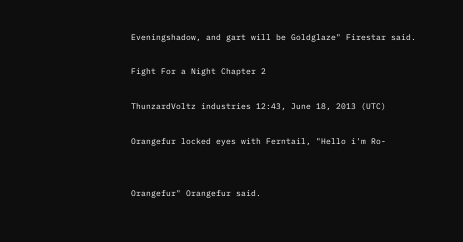Eveningshadow, and gart will be Goldglaze" Firestar said.

Fight For a Night Chapter 2

ThunzardVoltz industries 12:43, June 18, 2013 (UTC)

Orangefur locked eyes with Ferntail, "Hello i'm Ro-


Orangefur" Orangefur said.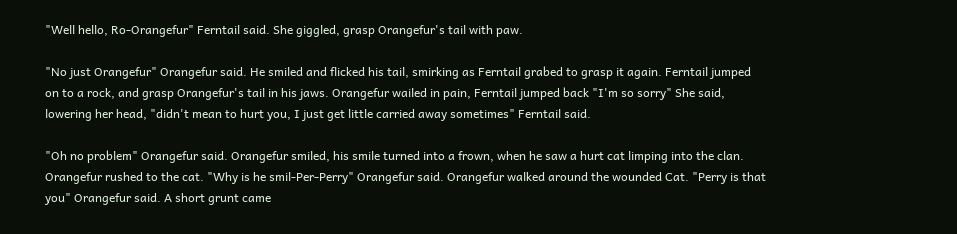"Well hello, Ro-Orangefur" Ferntail said. She giggled, grasp Orangefur's tail with paw.

"No just Orangefur" Orangefur said. He smiled and flicked his tail, smirking as Ferntail grabed to grasp it again. Ferntail jumped on to a rock, and grasp Orangefur's tail in his jaws. Orangefur wailed in pain, Ferntail jumped back "I'm so sorry" She said, lowering her head, "didn't mean to hurt you, I just get little carried away sometimes" Ferntail said.

"Oh no problem" Orangefur said. Orangefur smiled, his smile turned into a frown, when he saw a hurt cat limping into the clan. Orangefur rushed to the cat. "Why is he smil-Per-Perry" Orangefur said. Orangefur walked around the wounded Cat. "Perry is that you" Orangefur said. A short grunt came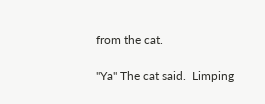from the cat.

"Ya" The cat said.  Limping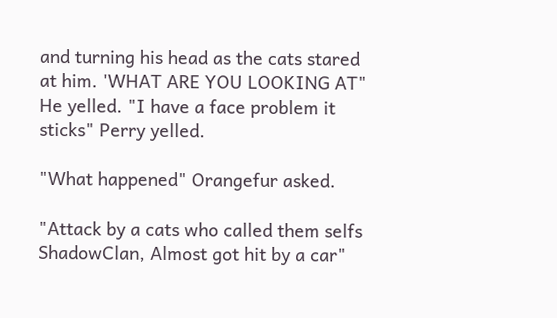and turning his head as the cats stared at him. 'WHAT ARE YOU LOOKING AT" He yelled. "I have a face problem it sticks" Perry yelled.

"What happened" Orangefur asked.

"Attack by a cats who called them selfs  ShadowClan, Almost got hit by a car"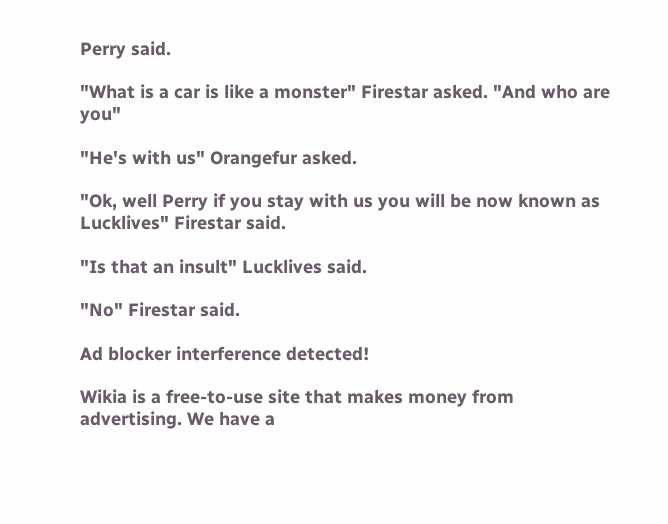Perry said.

"What is a car is like a monster" Firestar asked. "And who are you"

"He's with us" Orangefur asked.

"Ok, well Perry if you stay with us you will be now known as Lucklives" Firestar said.

"Is that an insult" Lucklives said.

"No" Firestar said.

Ad blocker interference detected!

Wikia is a free-to-use site that makes money from advertising. We have a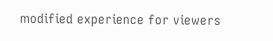modified experience for viewers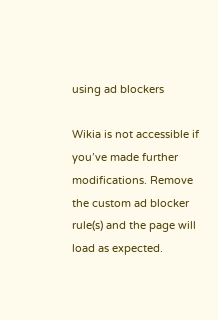using ad blockers

Wikia is not accessible if you’ve made further modifications. Remove the custom ad blocker rule(s) and the page will load as expected.